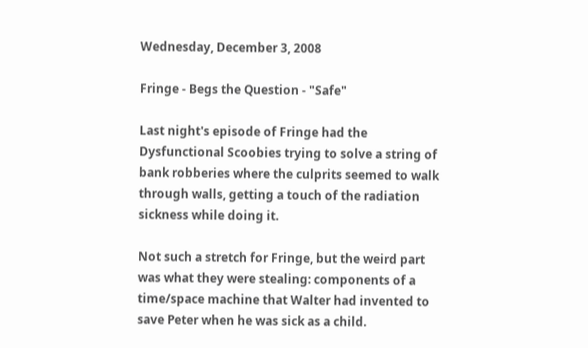Wednesday, December 3, 2008

Fringe - Begs the Question - "Safe"

Last night's episode of Fringe had the Dysfunctional Scoobies trying to solve a string of bank robberies where the culprits seemed to walk through walls, getting a touch of the radiation sickness while doing it.

Not such a stretch for Fringe, but the weird part was what they were stealing: components of a time/space machine that Walter had invented to save Peter when he was sick as a child.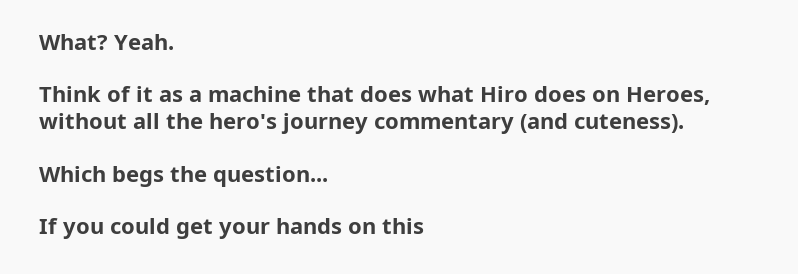What? Yeah.

Think of it as a machine that does what Hiro does on Heroes, without all the hero's journey commentary (and cuteness).

Which begs the question...

If you could get your hands on this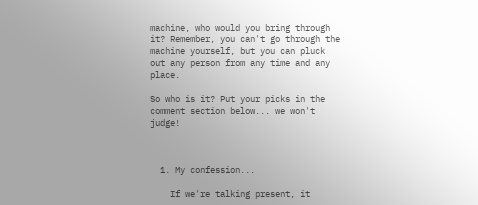machine, who would you bring through it? Remember, you can't go through the machine yourself, but you can pluck out any person from any time and any place.

So who is it? Put your picks in the comment section below... we won't judge!



  1. My confession...

    If we're talking present, it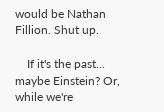would be Nathan Fillion. Shut up.

    If it's the past... maybe Einstein? Or, while we're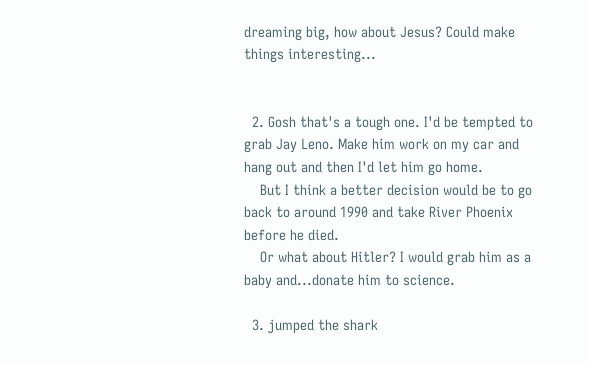dreaming big, how about Jesus? Could make things interesting...


  2. Gosh that's a tough one. I'd be tempted to grab Jay Leno. Make him work on my car and hang out and then I'd let him go home.
    But I think a better decision would be to go back to around 1990 and take River Phoenix before he died.
    Or what about Hitler? I would grab him as a baby and...donate him to science.

  3. jumped the shark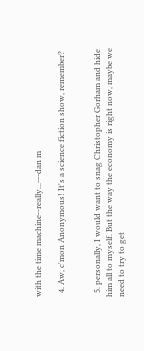with the time machine--really...---dan m

  4. Aw, c'mon Anonymous! It's a science fiction show, remember?


  5. personally, I would want to snag Christopher Gorham and hide him all to myself. But the way the economy is right now, maybe we need to try to get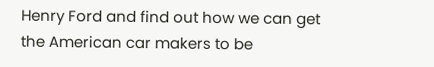Henry Ford and find out how we can get the American car makers to be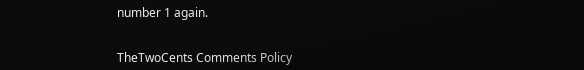number 1 again.


TheTwoCents Comments Policy